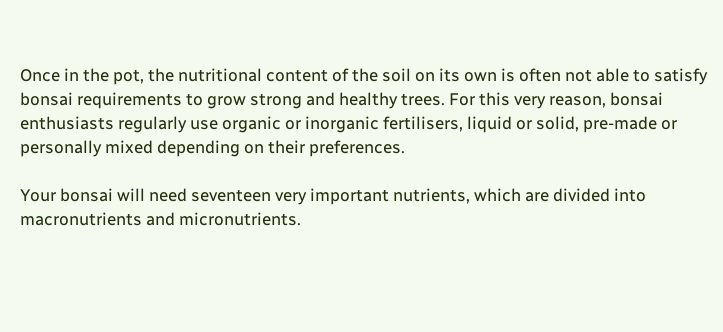Once in the pot, the nutritional content of the soil on its own is often not able to satisfy bonsai requirements to grow strong and healthy trees. For this very reason, bonsai enthusiasts regularly use organic or inorganic fertilisers, liquid or solid, pre-made or personally mixed depending on their preferences.

Your bonsai will need seventeen very important nutrients, which are divided into macronutrients and micronutrients.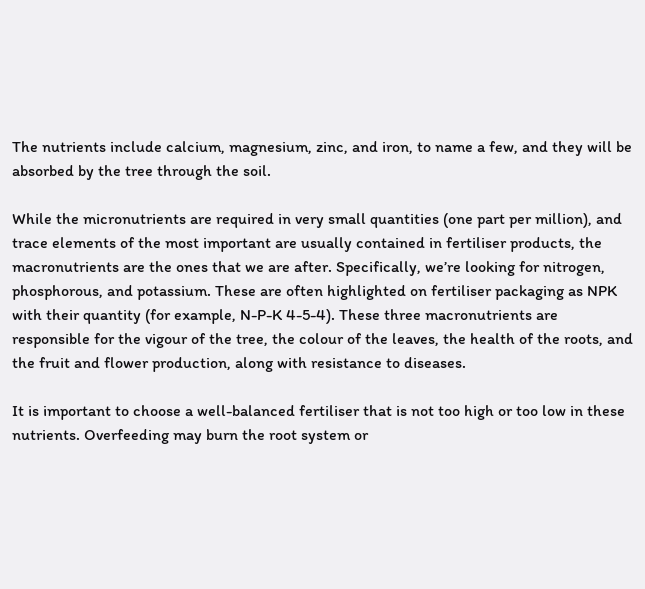The nutrients include calcium, magnesium, zinc, and iron, to name a few, and they will be absorbed by the tree through the soil.

While the micronutrients are required in very small quantities (one part per million), and trace elements of the most important are usually contained in fertiliser products, the macronutrients are the ones that we are after. Specifically, we’re looking for nitrogen, phosphorous, and potassium. These are often highlighted on fertiliser packaging as NPK with their quantity (for example, N-P-K 4-5-4). These three macronutrients are responsible for the vigour of the tree, the colour of the leaves, the health of the roots, and the fruit and flower production, along with resistance to diseases.

It is important to choose a well-balanced fertiliser that is not too high or too low in these nutrients. Overfeeding may burn the root system or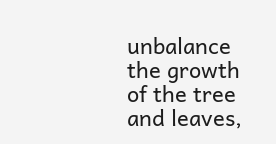unbalance the growth of the tree and leaves,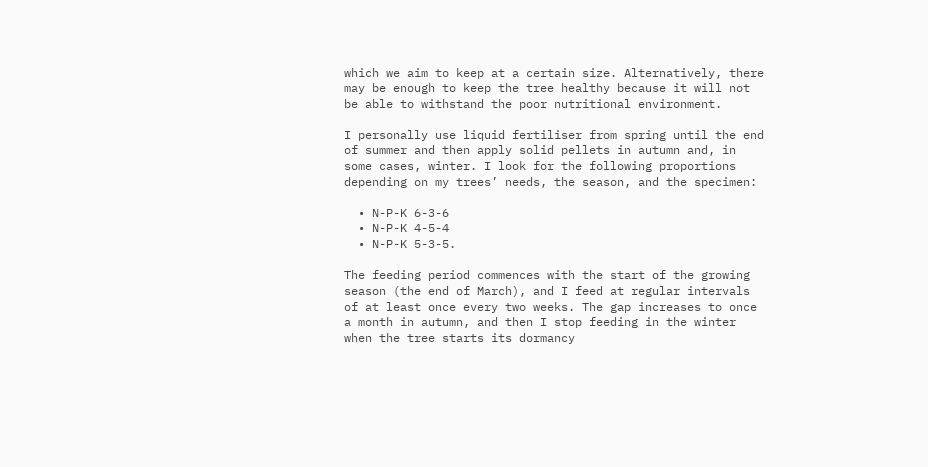which we aim to keep at a certain size. Alternatively, there may be enough to keep the tree healthy because it will not be able to withstand the poor nutritional environment.

I personally use liquid fertiliser from spring until the end of summer and then apply solid pellets in autumn and, in some cases, winter. I look for the following proportions depending on my trees’ needs, the season, and the specimen:

  • N-P-K 6-3-6
  • N-P-K 4-5-4
  • N-P-K 5-3-5.

The feeding period commences with the start of the growing season (the end of March), and I feed at regular intervals of at least once every two weeks. The gap increases to once a month in autumn, and then I stop feeding in the winter when the tree starts its dormancy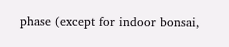phase (except for indoor bonsai,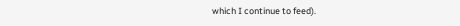which I continue to feed).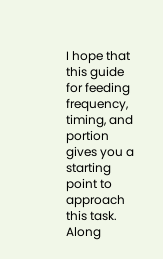I hope that this guide for feeding frequency, timing, and portion gives you a starting point to approach this task. Along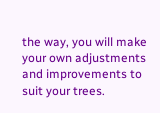the way, you will make your own adjustments and improvements to suit your trees.